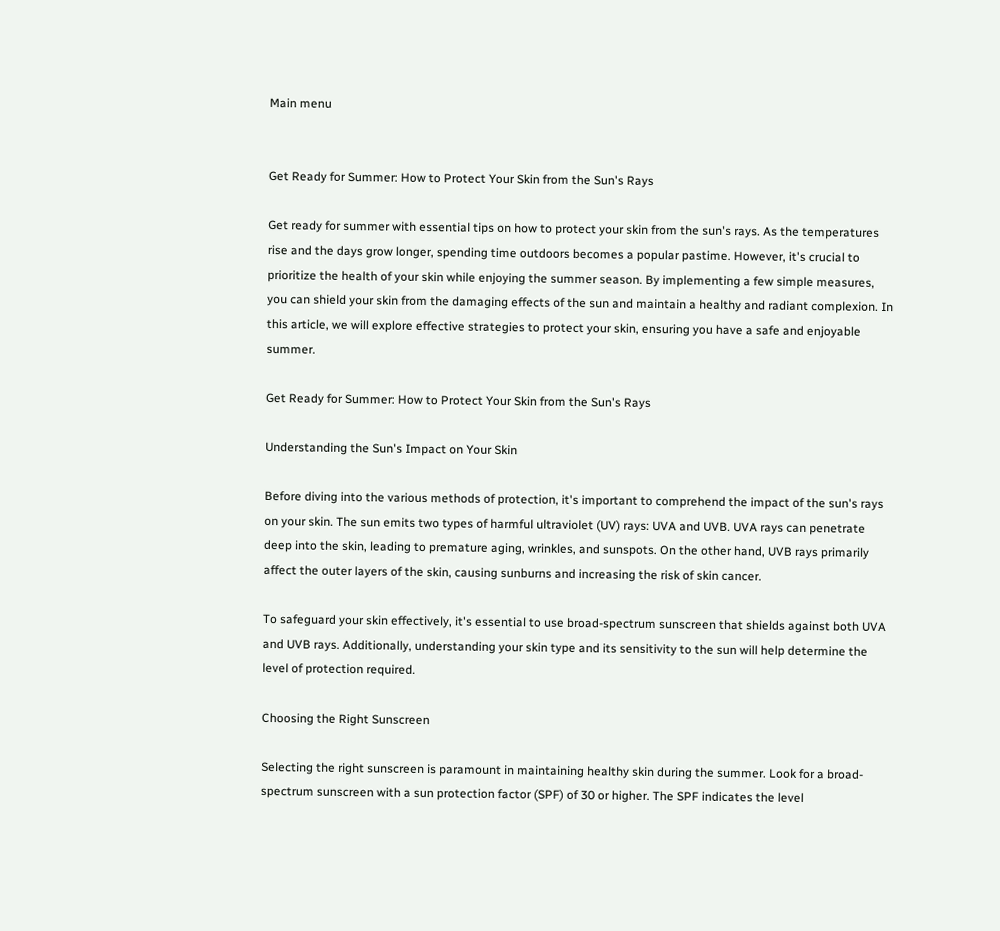Main menu


Get Ready for Summer: How to Protect Your Skin from the Sun's Rays

Get ready for summer with essential tips on how to protect your skin from the sun's rays. As the temperatures rise and the days grow longer, spending time outdoors becomes a popular pastime. However, it's crucial to prioritize the health of your skin while enjoying the summer season. By implementing a few simple measures, you can shield your skin from the damaging effects of the sun and maintain a healthy and radiant complexion. In this article, we will explore effective strategies to protect your skin, ensuring you have a safe and enjoyable summer.

Get Ready for Summer: How to Protect Your Skin from the Sun's Rays

Understanding the Sun's Impact on Your Skin

Before diving into the various methods of protection, it's important to comprehend the impact of the sun's rays on your skin. The sun emits two types of harmful ultraviolet (UV) rays: UVA and UVB. UVA rays can penetrate deep into the skin, leading to premature aging, wrinkles, and sunspots. On the other hand, UVB rays primarily affect the outer layers of the skin, causing sunburns and increasing the risk of skin cancer.

To safeguard your skin effectively, it's essential to use broad-spectrum sunscreen that shields against both UVA and UVB rays. Additionally, understanding your skin type and its sensitivity to the sun will help determine the level of protection required.

Choosing the Right Sunscreen

Selecting the right sunscreen is paramount in maintaining healthy skin during the summer. Look for a broad-spectrum sunscreen with a sun protection factor (SPF) of 30 or higher. The SPF indicates the level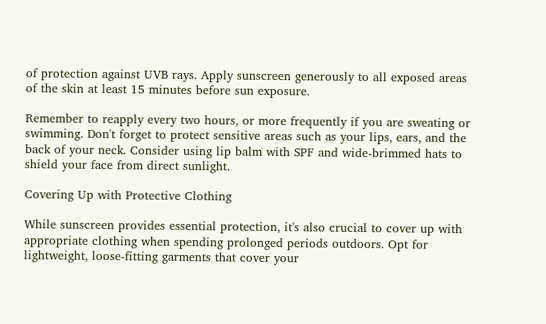of protection against UVB rays. Apply sunscreen generously to all exposed areas of the skin at least 15 minutes before sun exposure.

Remember to reapply every two hours, or more frequently if you are sweating or swimming. Don't forget to protect sensitive areas such as your lips, ears, and the back of your neck. Consider using lip balm with SPF and wide-brimmed hats to shield your face from direct sunlight.

Covering Up with Protective Clothing

While sunscreen provides essential protection, it's also crucial to cover up with appropriate clothing when spending prolonged periods outdoors. Opt for lightweight, loose-fitting garments that cover your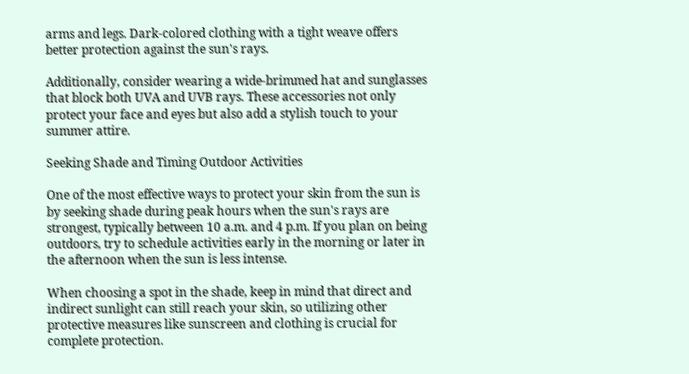arms and legs. Dark-colored clothing with a tight weave offers better protection against the sun's rays.

Additionally, consider wearing a wide-brimmed hat and sunglasses that block both UVA and UVB rays. These accessories not only protect your face and eyes but also add a stylish touch to your summer attire.

Seeking Shade and Timing Outdoor Activities

One of the most effective ways to protect your skin from the sun is by seeking shade during peak hours when the sun's rays are strongest, typically between 10 a.m. and 4 p.m. If you plan on being outdoors, try to schedule activities early in the morning or later in the afternoon when the sun is less intense.

When choosing a spot in the shade, keep in mind that direct and indirect sunlight can still reach your skin, so utilizing other protective measures like sunscreen and clothing is crucial for complete protection.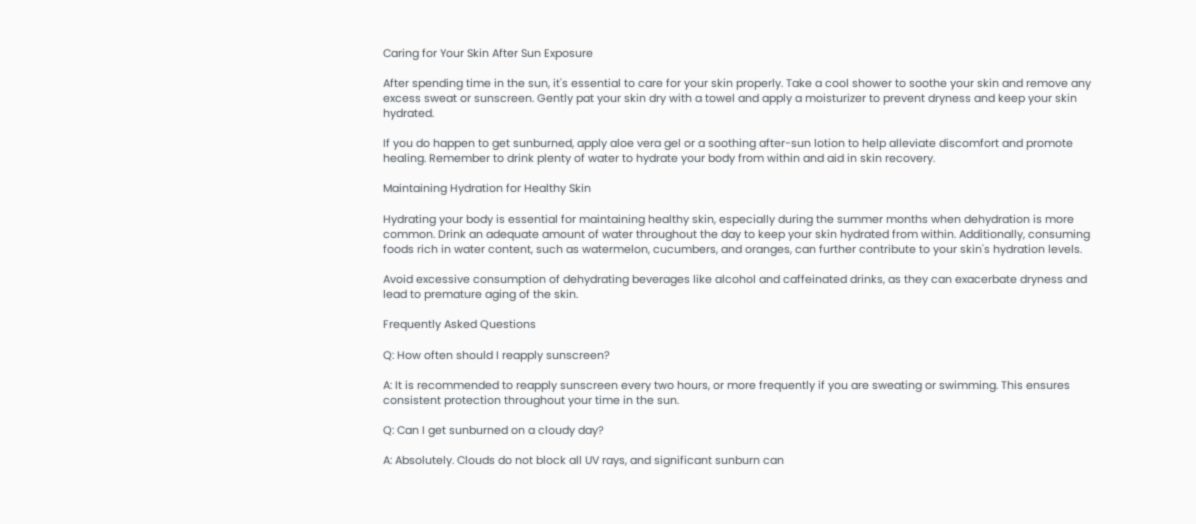Caring for Your Skin After Sun Exposure

After spending time in the sun, it's essential to care for your skin properly. Take a cool shower to soothe your skin and remove any excess sweat or sunscreen. Gently pat your skin dry with a towel and apply a moisturizer to prevent dryness and keep your skin hydrated.

If you do happen to get sunburned, apply aloe vera gel or a soothing after-sun lotion to help alleviate discomfort and promote healing. Remember to drink plenty of water to hydrate your body from within and aid in skin recovery.

Maintaining Hydration for Healthy Skin

Hydrating your body is essential for maintaining healthy skin, especially during the summer months when dehydration is more common. Drink an adequate amount of water throughout the day to keep your skin hydrated from within. Additionally, consuming foods rich in water content, such as watermelon, cucumbers, and oranges, can further contribute to your skin's hydration levels.

Avoid excessive consumption of dehydrating beverages like alcohol and caffeinated drinks, as they can exacerbate dryness and lead to premature aging of the skin.

Frequently Asked Questions

Q: How often should I reapply sunscreen?

A: It is recommended to reapply sunscreen every two hours, or more frequently if you are sweating or swimming. This ensures consistent protection throughout your time in the sun.

Q: Can I get sunburned on a cloudy day?

A: Absolutely. Clouds do not block all UV rays, and significant sunburn can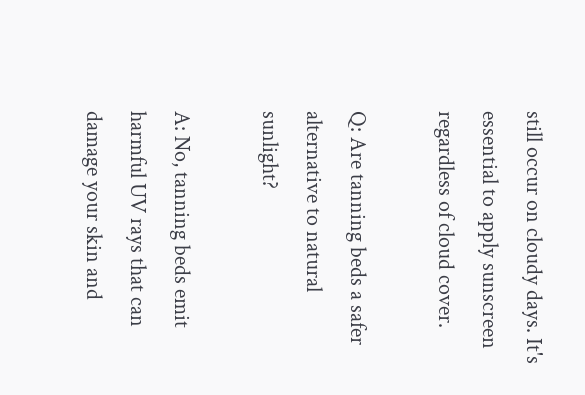still occur on cloudy days. It's essential to apply sunscreen regardless of cloud cover.

Q: Are tanning beds a safer alternative to natural sunlight?

A: No, tanning beds emit harmful UV rays that can damage your skin and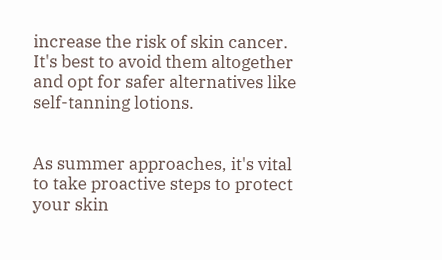increase the risk of skin cancer. It's best to avoid them altogether and opt for safer alternatives like self-tanning lotions.


As summer approaches, it's vital to take proactive steps to protect your skin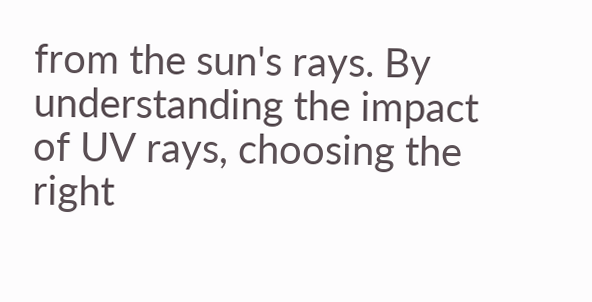from the sun's rays. By understanding the impact of UV rays, choosing the right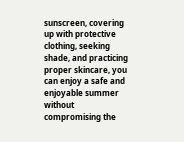sunscreen, covering up with protective clothing, seeking shade, and practicing proper skincare, you can enjoy a safe and enjoyable summer without compromising the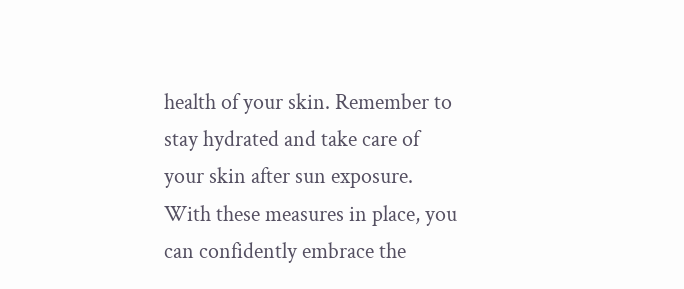health of your skin. Remember to stay hydrated and take care of your skin after sun exposure. With these measures in place, you can confidently embrace the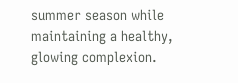summer season while maintaining a healthy, glowing complexion.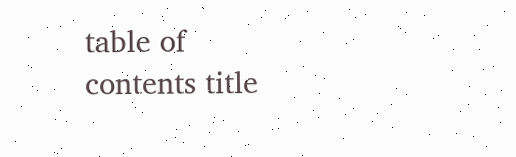table of contents title